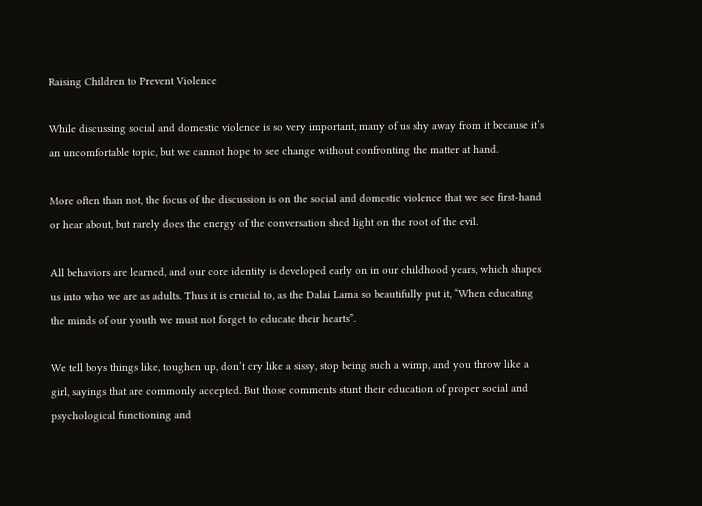Raising Children to Prevent Violence

While discussing social and domestic violence is so very important, many of us shy away from it because it’s an uncomfortable topic, but we cannot hope to see change without confronting the matter at hand.

More often than not, the focus of the discussion is on the social and domestic violence that we see first-hand or hear about, but rarely does the energy of the conversation shed light on the root of the evil.

All behaviors are learned, and our core identity is developed early on in our childhood years, which shapes us into who we are as adults. Thus it is crucial to, as the Dalai Lama so beautifully put it, “When educating the minds of our youth we must not forget to educate their hearts”.

We tell boys things like, toughen up, don’t cry like a sissy, stop being such a wimp, and you throw like a girl, sayings that are commonly accepted. But those comments stunt their education of proper social and psychological functioning and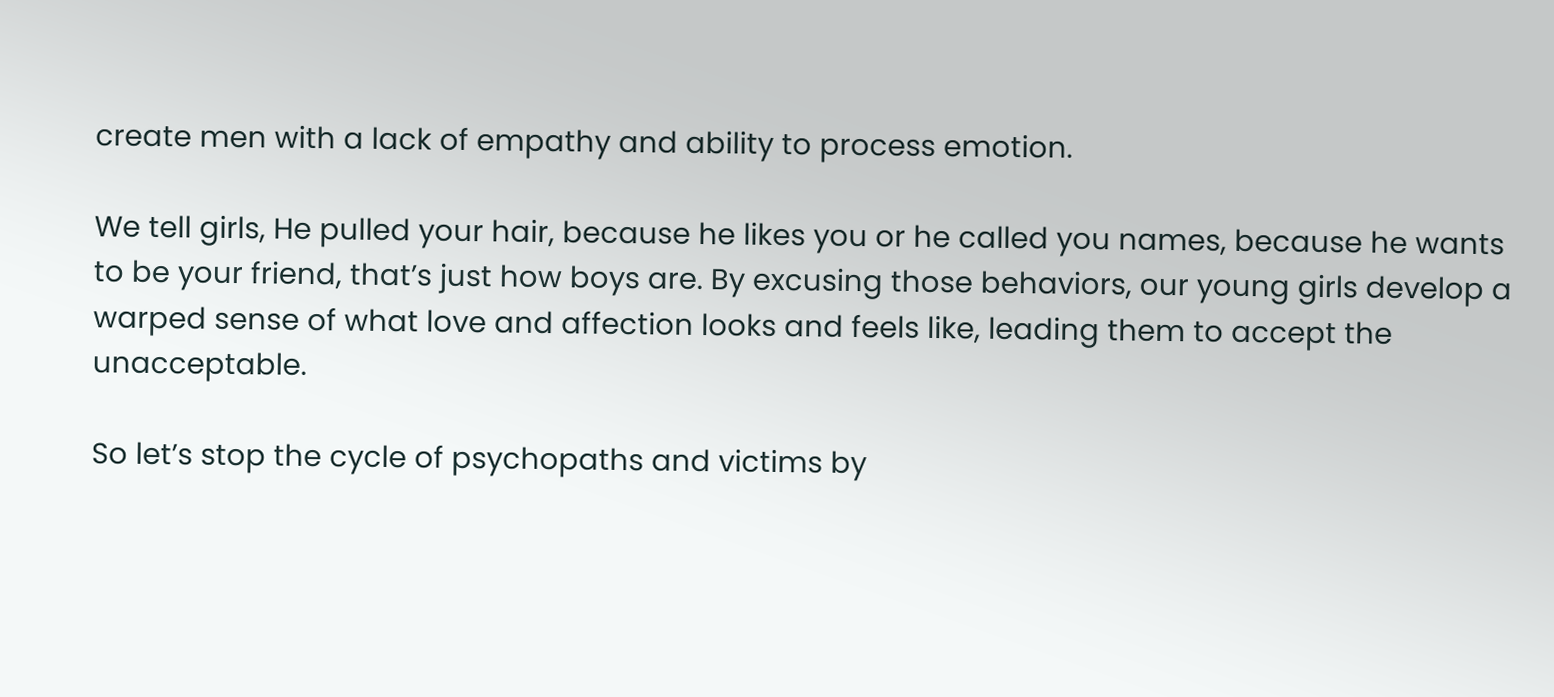create men with a lack of empathy and ability to process emotion.

We tell girls, He pulled your hair, because he likes you or he called you names, because he wants to be your friend, that’s just how boys are. By excusing those behaviors, our young girls develop a warped sense of what love and affection looks and feels like, leading them to accept the unacceptable.

So let’s stop the cycle of psychopaths and victims by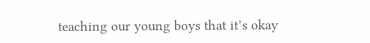teaching our young boys that it’s okay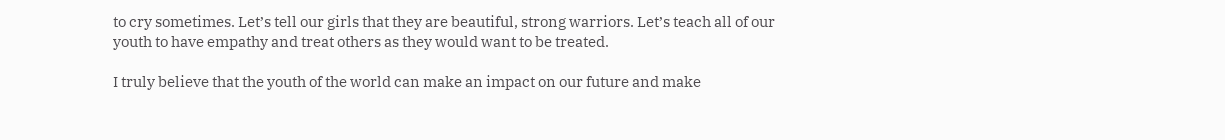to cry sometimes. Let’s tell our girls that they are beautiful, strong warriors. Let’s teach all of our youth to have empathy and treat others as they would want to be treated.

I truly believe that the youth of the world can make an impact on our future and make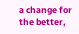a change for the better,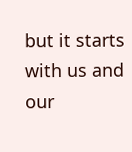but it starts with us and our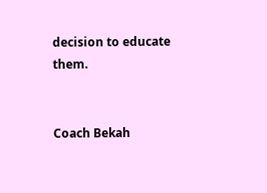decision to educate them.


Coach Bekah